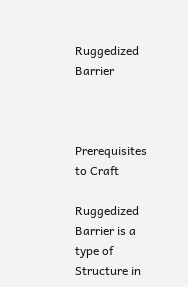Ruggedized Barrier



Prerequisites to Craft

Ruggedized Barrier is a type of Structure in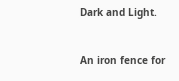Dark and Light.


An iron fence for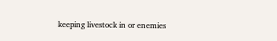keeping livestock in or enemies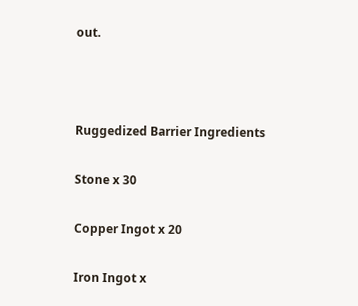out.



Ruggedized Barrier Ingredients

Stone x 30

Copper Ingot x 20

Iron Ingot x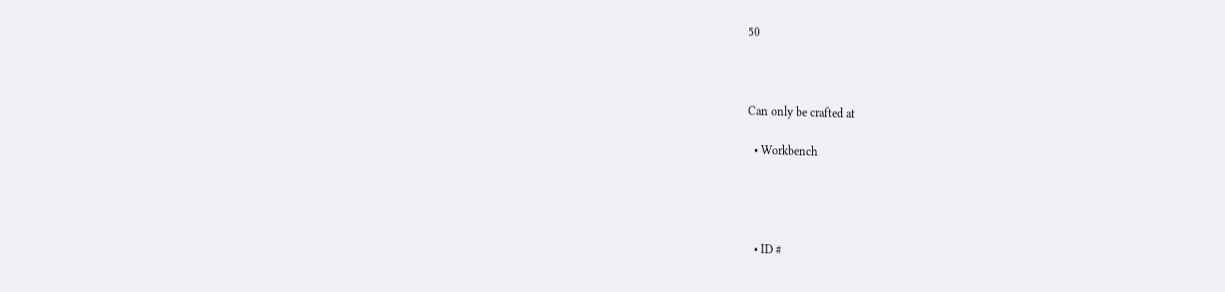50



Can only be crafted at

  • Workbench




  • ID #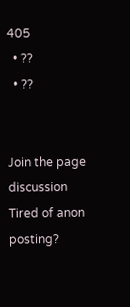405
  • ??
  • ??


Join the page discussion Tired of anon posting?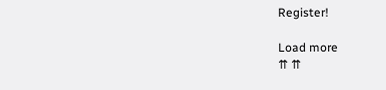Register!

Load more
⇈ ⇈